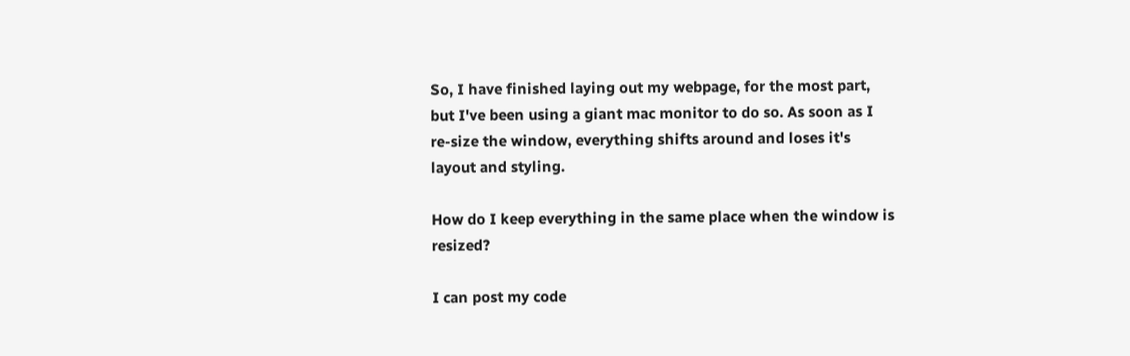So, I have finished laying out my webpage, for the most part, but I've been using a giant mac monitor to do so. As soon as I re-size the window, everything shifts around and loses it's layout and styling.

How do I keep everything in the same place when the window is resized?

I can post my code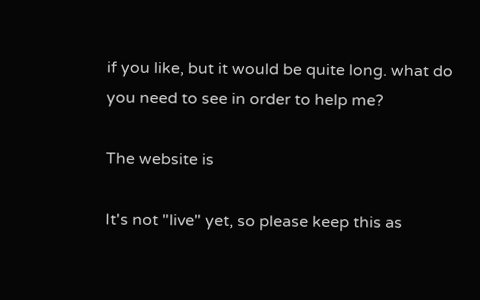if you like, but it would be quite long. what do you need to see in order to help me?

The website is

It's not "live" yet, so please keep this as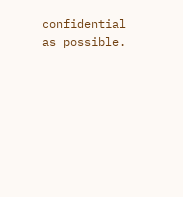confidential as possible.